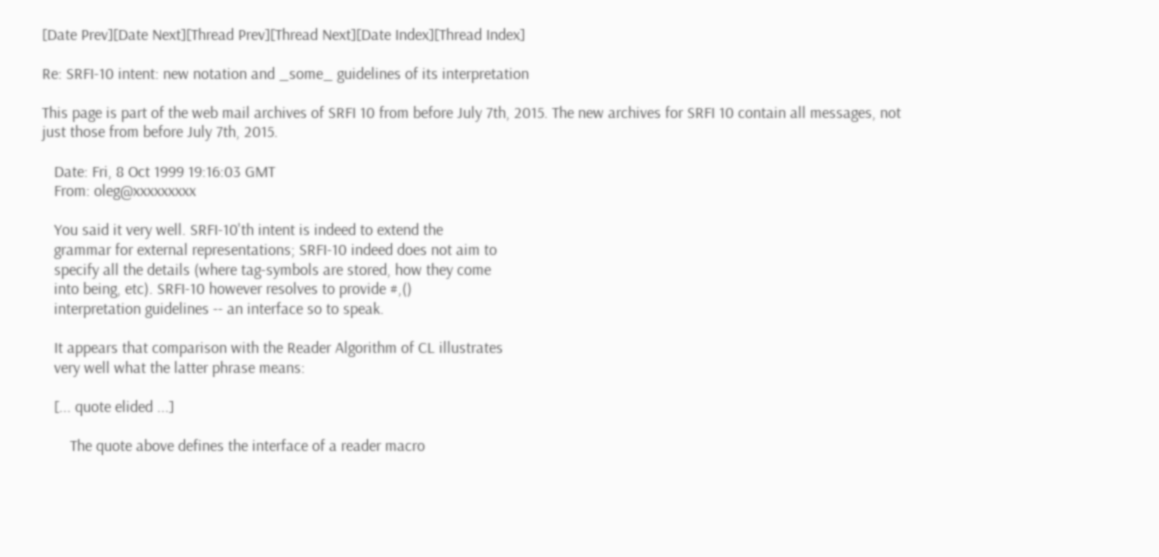[Date Prev][Date Next][Thread Prev][Thread Next][Date Index][Thread Index]

Re: SRFI-10 intent: new notation and _some_ guidelines of its interpretation

This page is part of the web mail archives of SRFI 10 from before July 7th, 2015. The new archives for SRFI 10 contain all messages, not just those from before July 7th, 2015.

   Date: Fri, 8 Oct 1999 19:16:03 GMT
   From: oleg@xxxxxxxxx

   You said it very well. SRFI-10'th intent is indeed to extend the
   grammar for external representations; SRFI-10 indeed does not aim to
   specify all the details (where tag-symbols are stored, how they come
   into being, etc). SRFI-10 however resolves to provide #,()
   interpretation guidelines -- an interface so to speak.

   It appears that comparison with the Reader Algorithm of CL illustrates
   very well what the latter phrase means:

   [... quote elided ...]

       The quote above defines the interface of a reader macro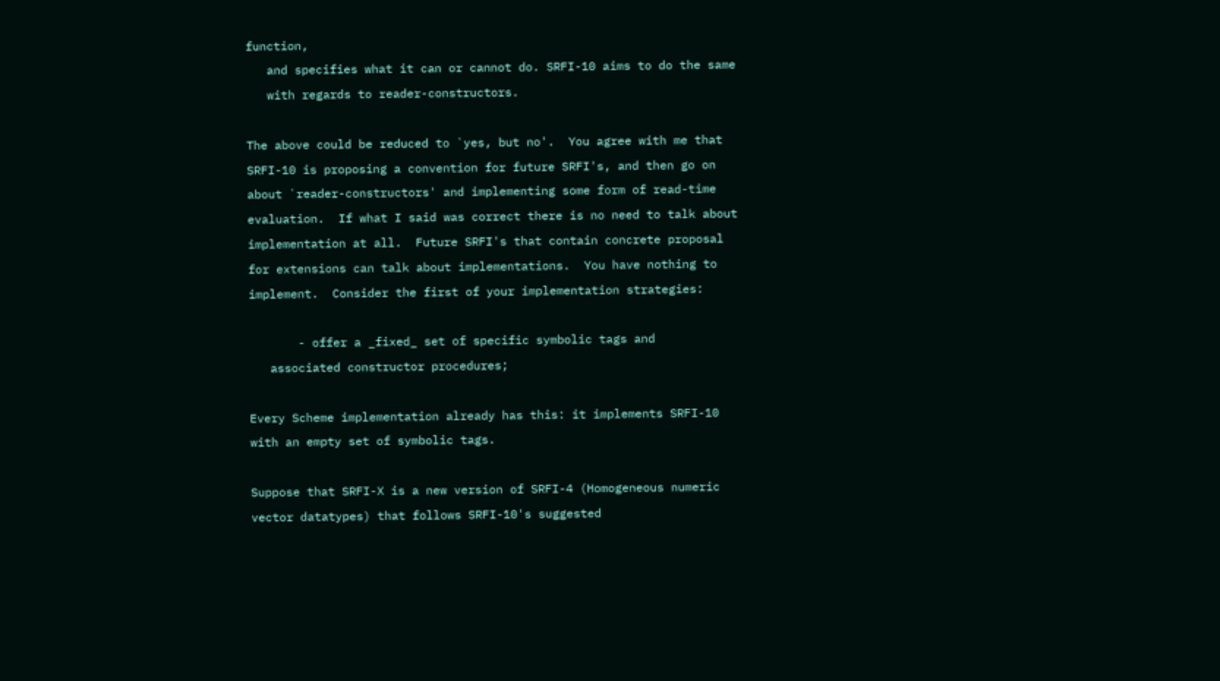function,
   and specifies what it can or cannot do. SRFI-10 aims to do the same
   with regards to reader-constructors.

The above could be reduced to `yes, but no'.  You agree with me that
SRFI-10 is proposing a convention for future SRFI's, and then go on
about `reader-constructors' and implementing some form of read-time
evaluation.  If what I said was correct there is no need to talk about
implementation at all.  Future SRFI's that contain concrete proposal
for extensions can talk about implementations.  You have nothing to
implement.  Consider the first of your implementation strategies:

       - offer a _fixed_ set of specific symbolic tags and
   associated constructor procedures;

Every Scheme implementation already has this: it implements SRFI-10
with an empty set of symbolic tags.

Suppose that SRFI-X is a new version of SRFI-4 (Homogeneous numeric
vector datatypes) that follows SRFI-10's suggested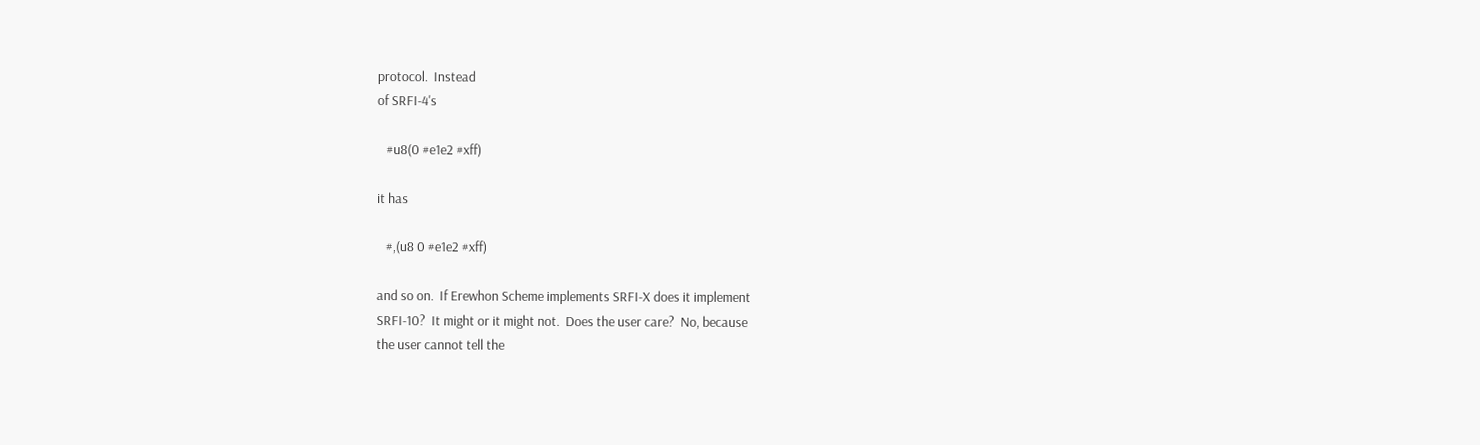protocol.  Instead
of SRFI-4's

   #u8(0 #e1e2 #xff)

it has

   #,(u8 0 #e1e2 #xff)

and so on.  If Erewhon Scheme implements SRFI-X does it implement
SRFI-10?  It might or it might not.  Does the user care?  No, because
the user cannot tell the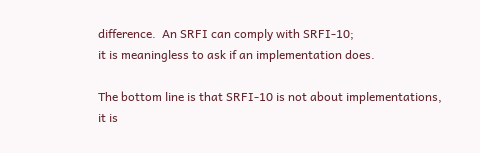difference.  An SRFI can comply with SRFI-10;
it is meaningless to ask if an implementation does.

The bottom line is that SRFI-10 is not about implementations, it is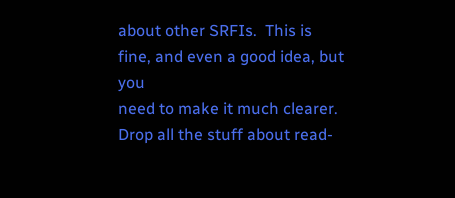about other SRFIs.  This is fine, and even a good idea, but you
need to make it much clearer.  Drop all the stuff about read-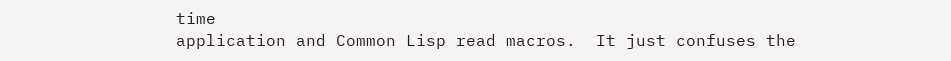time
application and Common Lisp read macros.  It just confuses the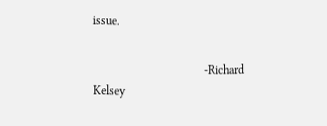issue.

                                     -Richard Kelsey